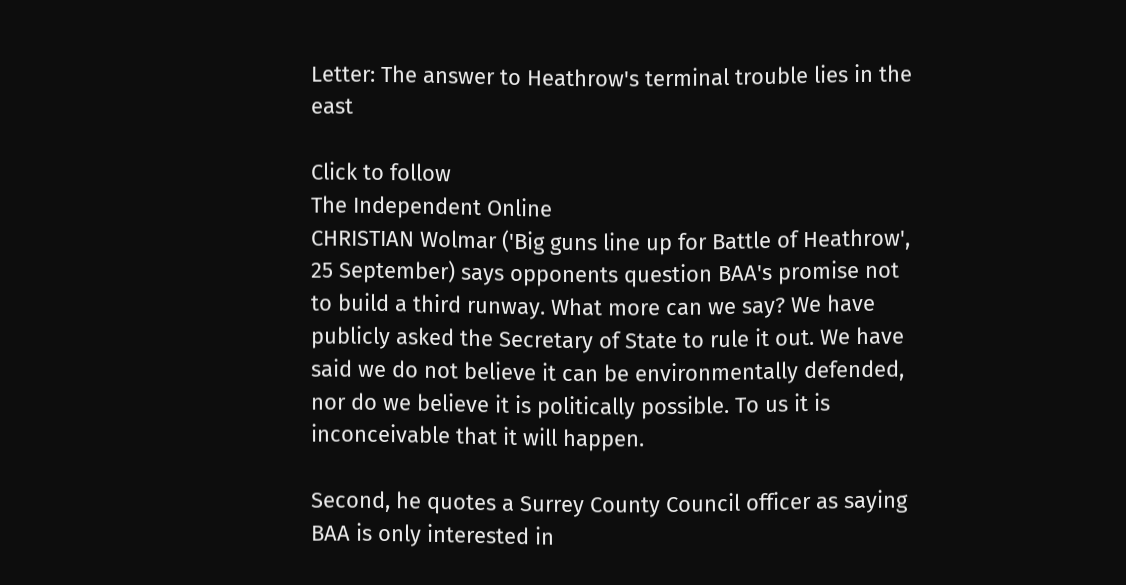Letter: The answer to Heathrow's terminal trouble lies in the east

Click to follow
The Independent Online
CHRISTIAN Wolmar ('Big guns line up for Battle of Heathrow', 25 September) says opponents question BAA's promise not to build a third runway. What more can we say? We have publicly asked the Secretary of State to rule it out. We have said we do not believe it can be environmentally defended, nor do we believe it is politically possible. To us it is inconceivable that it will happen.

Second, he quotes a Surrey County Council officer as saying BAA is only interested in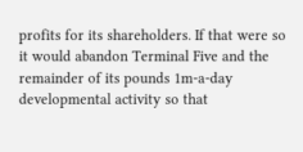profits for its shareholders. If that were so it would abandon Terminal Five and the remainder of its pounds 1m-a-day developmental activity so that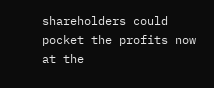shareholders could pocket the profits now at the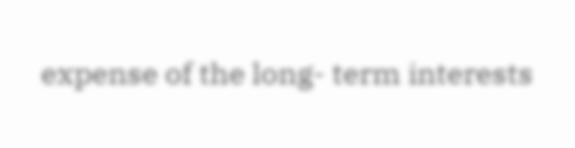expense of the long- term interests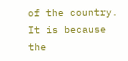of the country. It is because the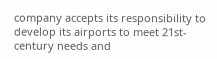company accepts its responsibility to develop its airports to meet 21st-century needs and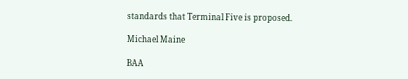standards that Terminal Five is proposed.

Michael Maine

BAA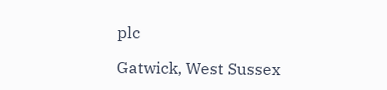plc

Gatwick, West Sussex